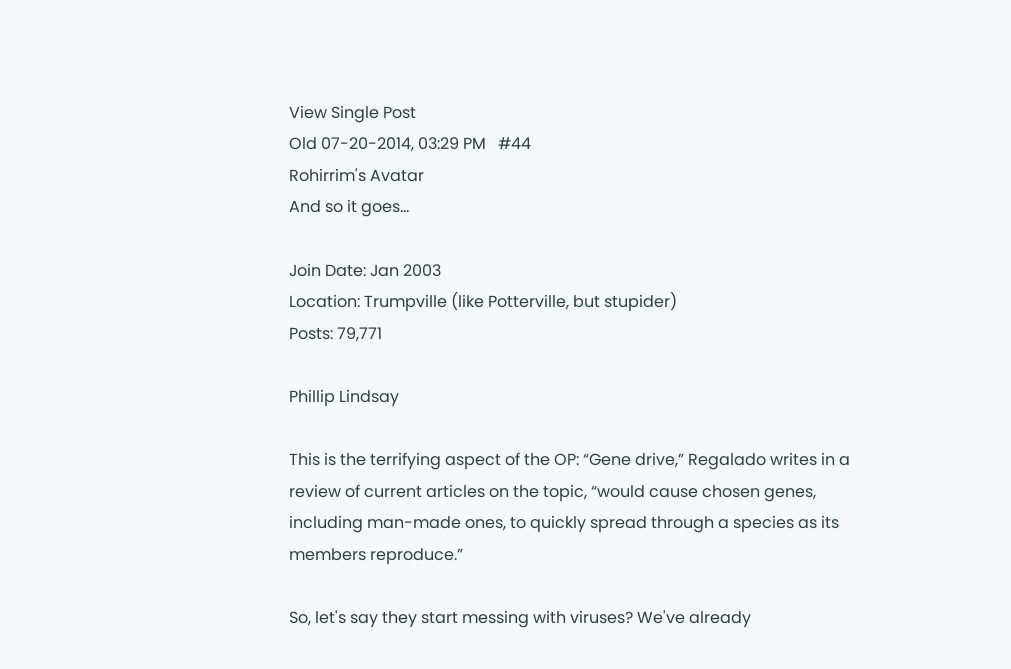View Single Post
Old 07-20-2014, 03:29 PM   #44
Rohirrim's Avatar
And so it goes...

Join Date: Jan 2003
Location: Trumpville (like Potterville, but stupider)
Posts: 79,771

Phillip Lindsay

This is the terrifying aspect of the OP: “Gene drive,” Regalado writes in a review of current articles on the topic, “would cause chosen genes, including man-made ones, to quickly spread through a species as its members reproduce.”

So, let's say they start messing with viruses? We've already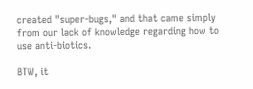created "super-bugs," and that came simply from our lack of knowledge regarding how to use anti-biotics.

BTW, it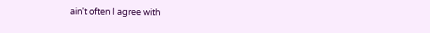ain't often I agree with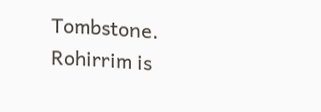Tombstone.
Rohirrim is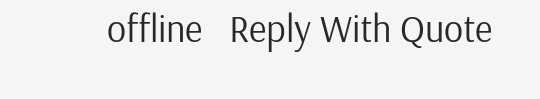offline   Reply With Quote